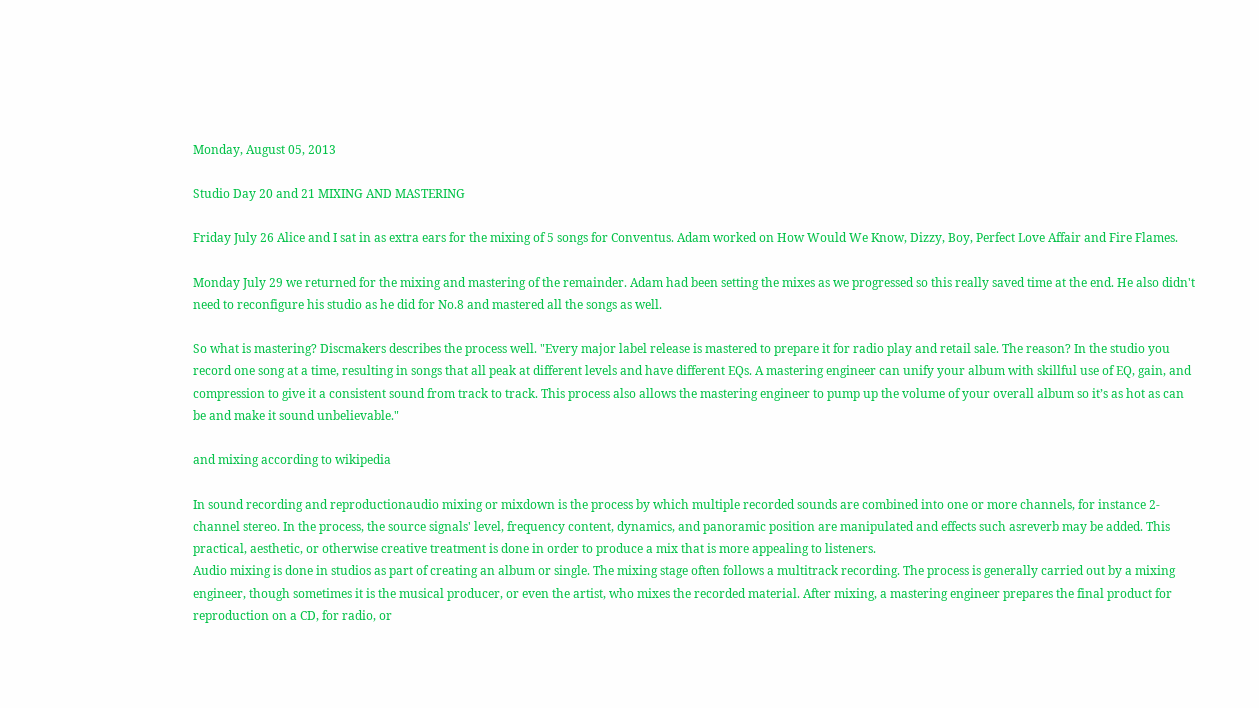Monday, August 05, 2013

Studio Day 20 and 21 MIXING AND MASTERING

Friday July 26 Alice and I sat in as extra ears for the mixing of 5 songs for Conventus. Adam worked on How Would We Know, Dizzy, Boy, Perfect Love Affair and Fire Flames.

Monday July 29 we returned for the mixing and mastering of the remainder. Adam had been setting the mixes as we progressed so this really saved time at the end. He also didn't need to reconfigure his studio as he did for No.8 and mastered all the songs as well.

So what is mastering? Discmakers describes the process well. "Every major label release is mastered to prepare it for radio play and retail sale. The reason? In the studio you record one song at a time, resulting in songs that all peak at different levels and have different EQs. A mastering engineer can unify your album with skillful use of EQ, gain, and compression to give it a consistent sound from track to track. This process also allows the mastering engineer to pump up the volume of your overall album so it’s as hot as can be and make it sound unbelievable."

and mixing according to wikipedia

In sound recording and reproductionaudio mixing or mixdown is the process by which multiple recorded sounds are combined into one or more channels, for instance 2-channel stereo. In the process, the source signals' level, frequency content, dynamics, and panoramic position are manipulated and effects such asreverb may be added. This practical, aesthetic, or otherwise creative treatment is done in order to produce a mix that is more appealing to listeners.
Audio mixing is done in studios as part of creating an album or single. The mixing stage often follows a multitrack recording. The process is generally carried out by a mixing engineer, though sometimes it is the musical producer, or even the artist, who mixes the recorded material. After mixing, a mastering engineer prepares the final product for reproduction on a CD, for radio, or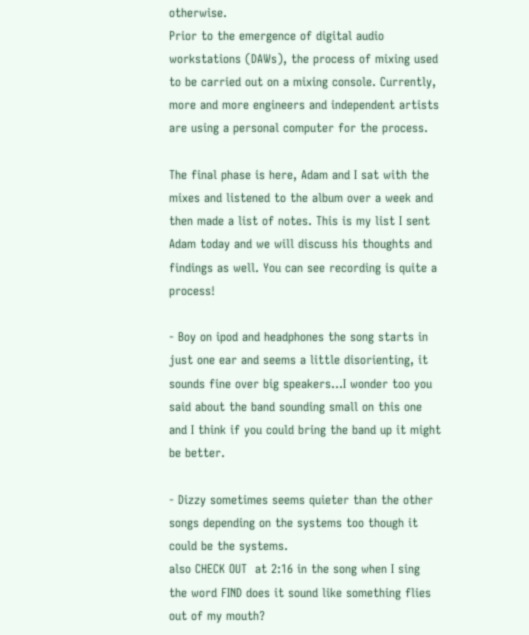otherwise.
Prior to the emergence of digital audio workstations (DAWs), the process of mixing used to be carried out on a mixing console. Currently, more and more engineers and independent artists are using a personal computer for the process.

The final phase is here, Adam and I sat with the mixes and listened to the album over a week and then made a list of notes. This is my list I sent Adam today and we will discuss his thoughts and findings as well. You can see recording is quite a process!

- Boy on ipod and headphones the song starts in just one ear and seems a little disorienting, it sounds fine over big speakers...I wonder too you said about the band sounding small on this one and I think if you could bring the band up it might be better.

- Dizzy sometimes seems quieter than the other songs depending on the systems too though it could be the systems.
also CHECK OUT  at 2:16 in the song when I sing the word FIND does it sound like something flies out of my mouth?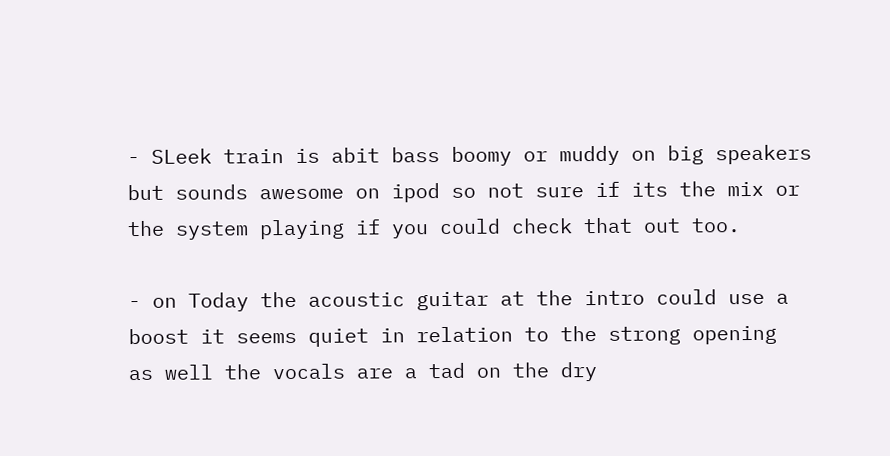- SLeek train is abit bass boomy or muddy on big speakers but sounds awesome on ipod so not sure if its the mix or the system playing if you could check that out too.

- on Today the acoustic guitar at the intro could use a boost it seems quiet in relation to the strong opening
as well the vocals are a tad on the dry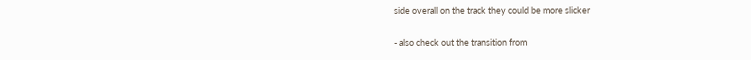side overall on the track they could be more slicker

- also check out the transition from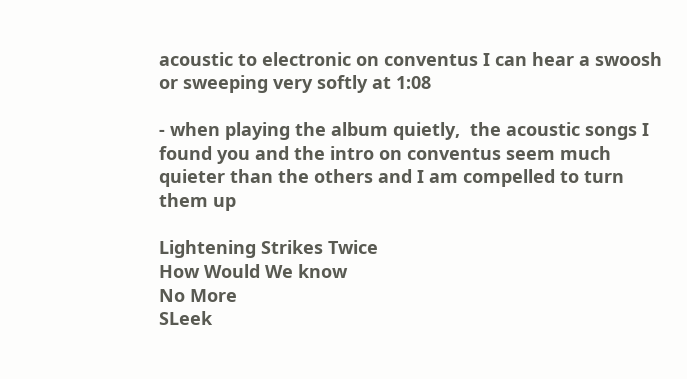acoustic to electronic on conventus I can hear a swoosh or sweeping very softly at 1:08

- when playing the album quietly,  the acoustic songs I found you and the intro on conventus seem much quieter than the others and I am compelled to turn them up

Lightening Strikes Twice
How Would We know
No More
SLeek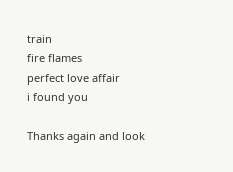train
fire flames
perfect love affair
i found you

Thanks again and look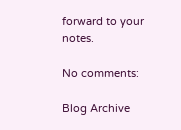forward to your notes.

No comments:

Blog Archive